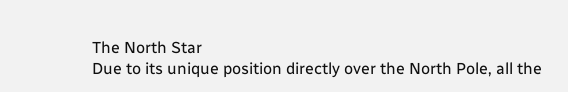The North Star
Due to its unique position directly over the North Pole, all the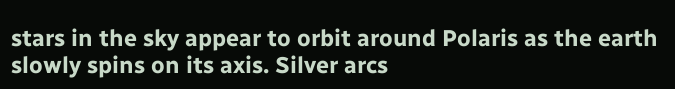stars in the sky appear to orbit around Polaris as the earth slowly spins on its axis. Silver arcs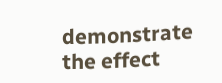demonstrate the effect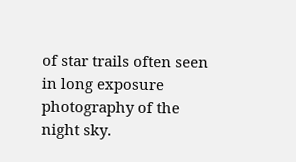of star trails often seen in long exposure photography of the night sky.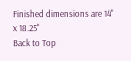Finished dimensions are 14" x 18.25"
Back to Top